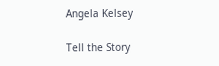Angela Kelsey

Tell the Story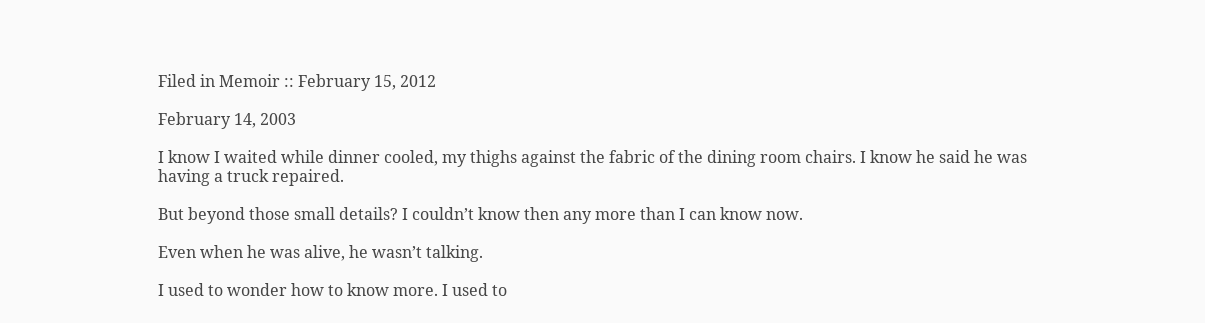Filed in Memoir :: February 15, 2012

February 14, 2003

I know I waited while dinner cooled, my thighs against the fabric of the dining room chairs. I know he said he was having a truck repaired.

But beyond those small details? I couldn’t know then any more than I can know now.

Even when he was alive, he wasn’t talking.

I used to wonder how to know more. I used to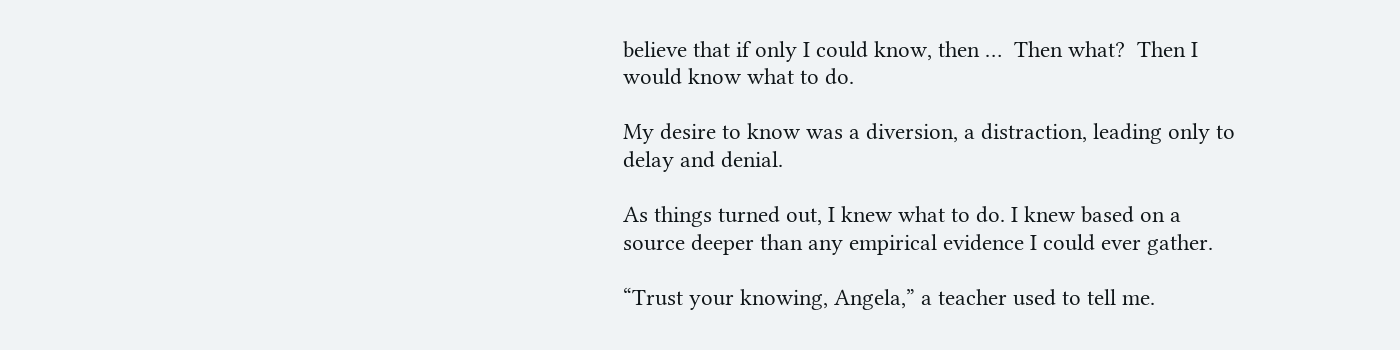believe that if only I could know, then …  Then what?  Then I would know what to do.

My desire to know was a diversion, a distraction, leading only to delay and denial.

As things turned out, I knew what to do. I knew based on a source deeper than any empirical evidence I could ever gather.

“Trust your knowing, Angela,” a teacher used to tell me.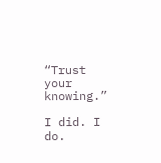“Trust your knowing.”

I did. I do.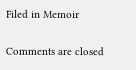Filed in Memoir

Comments are closed